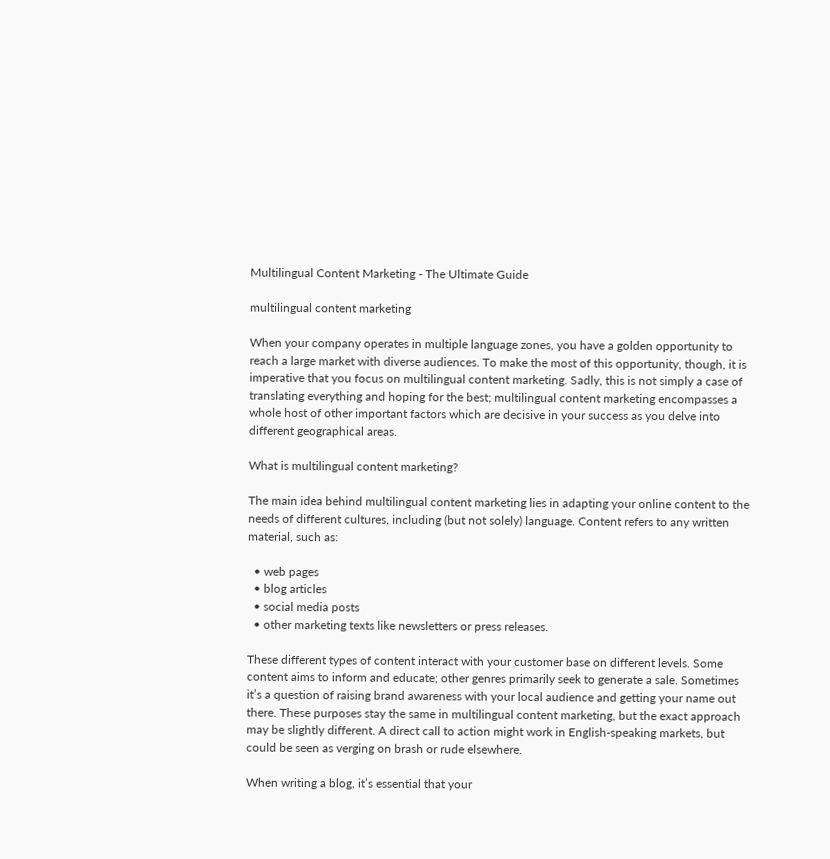Multilingual Content Marketing - The Ultimate Guide

multilingual content marketing

When your company operates in multiple language zones, you have a golden opportunity to reach a large market with diverse audiences. To make the most of this opportunity, though, it is imperative that you focus on multilingual content marketing. Sadly, this is not simply a case of translating everything and hoping for the best; multilingual content marketing encompasses a whole host of other important factors which are decisive in your success as you delve into different geographical areas.

What is multilingual content marketing?

The main idea behind multilingual content marketing lies in adapting your online content to the needs of different cultures, including (but not solely) language. Content refers to any written material, such as:

  • web pages
  • blog articles
  • social media posts
  • other marketing texts like newsletters or press releases.

These different types of content interact with your customer base on different levels. Some content aims to inform and educate; other genres primarily seek to generate a sale. Sometimes it’s a question of raising brand awareness with your local audience and getting your name out there. These purposes stay the same in multilingual content marketing, but the exact approach may be slightly different. A direct call to action might work in English-speaking markets, but could be seen as verging on brash or rude elsewhere.

When writing a blog, it’s essential that your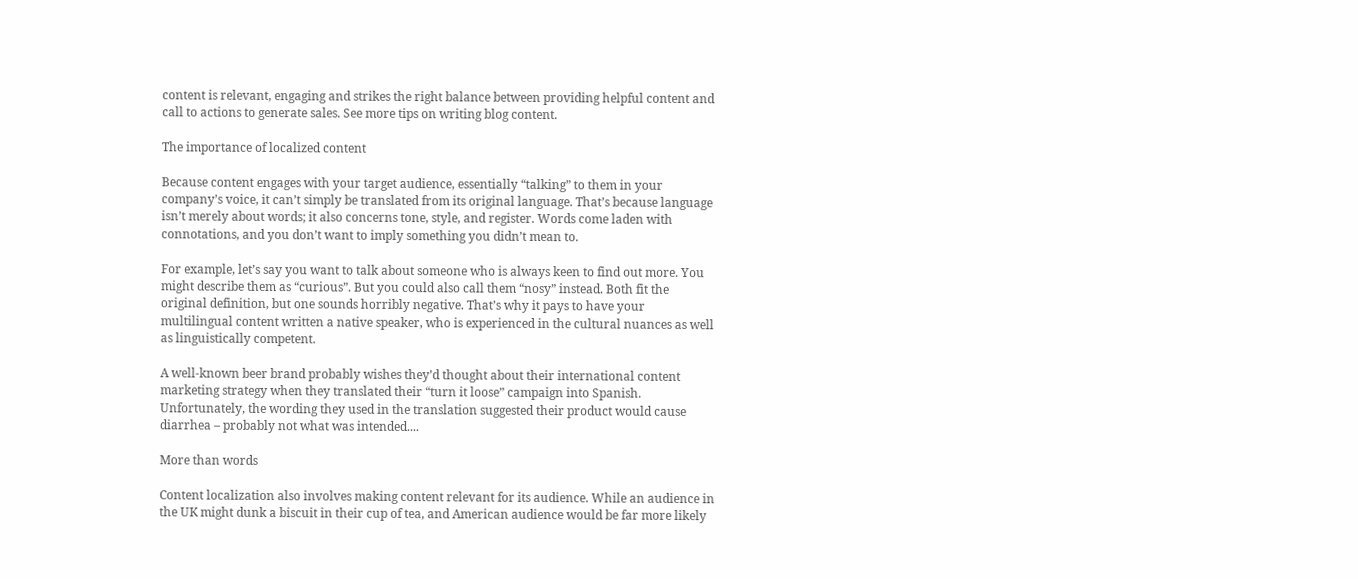content is relevant, engaging and strikes the right balance between providing helpful content and call to actions to generate sales. See more tips on writing blog content.

The importance of localized content

Because content engages with your target audience, essentially “talking” to them in your company’s voice, it can’t simply be translated from its original language. That’s because language isn’t merely about words; it also concerns tone, style, and register. Words come laden with connotations, and you don’t want to imply something you didn’t mean to.

For example, let’s say you want to talk about someone who is always keen to find out more. You might describe them as “curious”. But you could also call them “nosy” instead. Both fit the original definition, but one sounds horribly negative. That’s why it pays to have your multilingual content written a native speaker, who is experienced in the cultural nuances as well as linguistically competent.

A well-known beer brand probably wishes they’d thought about their international content marketing strategy when they translated their “turn it loose” campaign into Spanish. Unfortunately, the wording they used in the translation suggested their product would cause diarrhea – probably not what was intended....

More than words

Content localization also involves making content relevant for its audience. While an audience in the UK might dunk a biscuit in their cup of tea, and American audience would be far more likely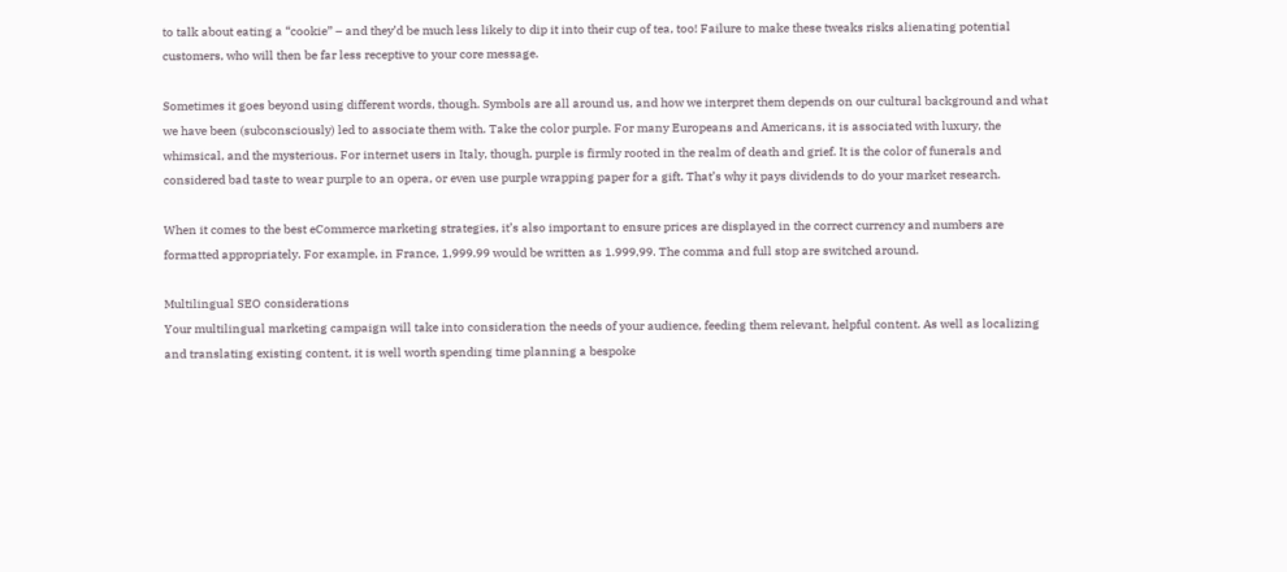to talk about eating a “cookie” – and they’d be much less likely to dip it into their cup of tea, too! Failure to make these tweaks risks alienating potential customers, who will then be far less receptive to your core message.

Sometimes it goes beyond using different words, though. Symbols are all around us, and how we interpret them depends on our cultural background and what we have been (subconsciously) led to associate them with. Take the color purple. For many Europeans and Americans, it is associated with luxury, the whimsical, and the mysterious. For internet users in Italy, though, purple is firmly rooted in the realm of death and grief. It is the color of funerals and considered bad taste to wear purple to an opera, or even use purple wrapping paper for a gift. That’s why it pays dividends to do your market research.

When it comes to the best eCommerce marketing strategies, it’s also important to ensure prices are displayed in the correct currency and numbers are formatted appropriately. For example, in France, 1,999.99 would be written as 1.999,99. The comma and full stop are switched around.

Multilingual SEO considerations
Your multilingual marketing campaign will take into consideration the needs of your audience, feeding them relevant, helpful content. As well as localizing and translating existing content, it is well worth spending time planning a bespoke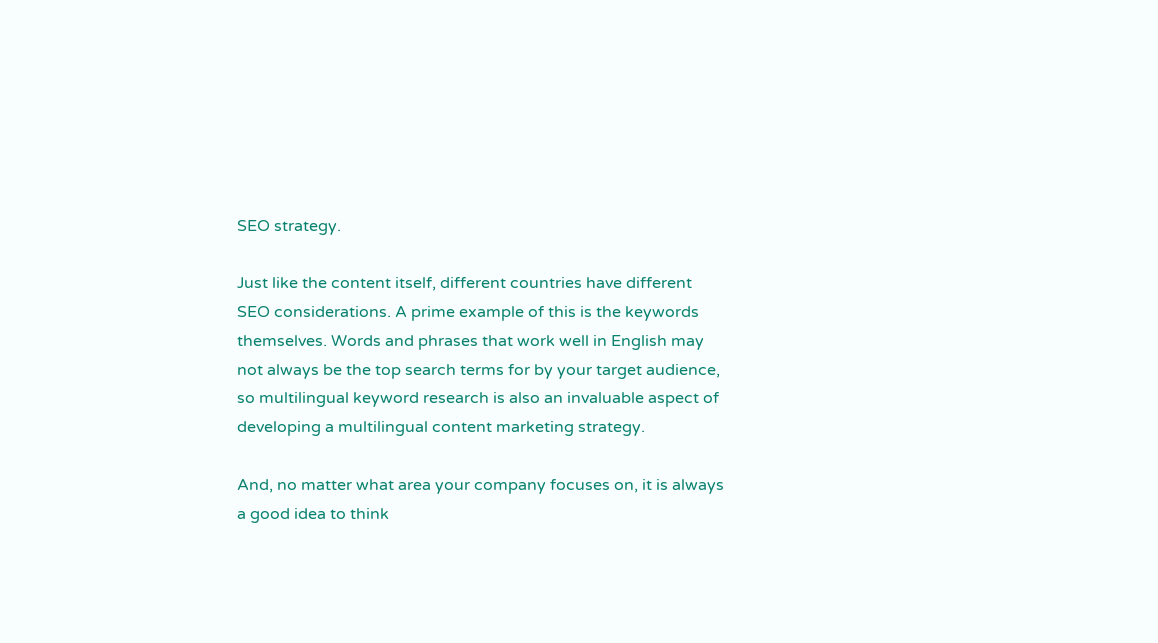SEO strategy.

Just like the content itself, different countries have different SEO considerations. A prime example of this is the keywords themselves. Words and phrases that work well in English may not always be the top search terms for by your target audience, so multilingual keyword research is also an invaluable aspect of developing a multilingual content marketing strategy.

And, no matter what area your company focuses on, it is always a good idea to think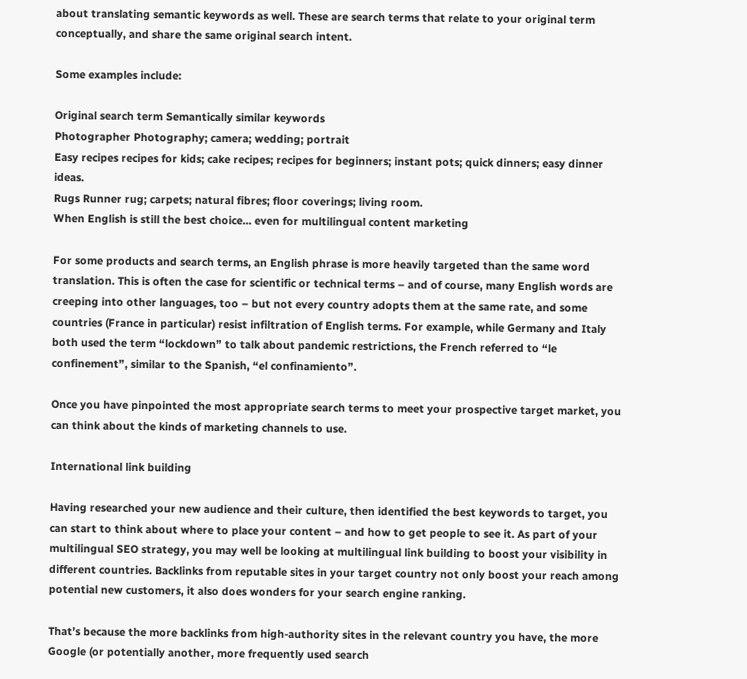about translating semantic keywords as well. These are search terms that relate to your original term conceptually, and share the same original search intent.

Some examples include:

Original search term Semantically similar keywords
Photographer Photography; camera; wedding; portrait
Easy recipes recipes for kids; cake recipes; recipes for beginners; instant pots; quick dinners; easy dinner ideas.
Rugs Runner rug; carpets; natural fibres; floor coverings; living room.
When English is still the best choice... even for multilingual content marketing

For some products and search terms, an English phrase is more heavily targeted than the same word translation. This is often the case for scientific or technical terms – and of course, many English words are creeping into other languages, too – but not every country adopts them at the same rate, and some countries (France in particular) resist infiltration of English terms. For example, while Germany and Italy both used the term “lockdown” to talk about pandemic restrictions, the French referred to “le confinement”, similar to the Spanish, “el confinamiento”.

Once you have pinpointed the most appropriate search terms to meet your prospective target market, you can think about the kinds of marketing channels to use.

International link building

Having researched your new audience and their culture, then identified the best keywords to target, you can start to think about where to place your content – and how to get people to see it. As part of your multilingual SEO strategy, you may well be looking at multilingual link building to boost your visibility in different countries. Backlinks from reputable sites in your target country not only boost your reach among potential new customers, it also does wonders for your search engine ranking.

That’s because the more backlinks from high-authority sites in the relevant country you have, the more Google (or potentially another, more frequently used search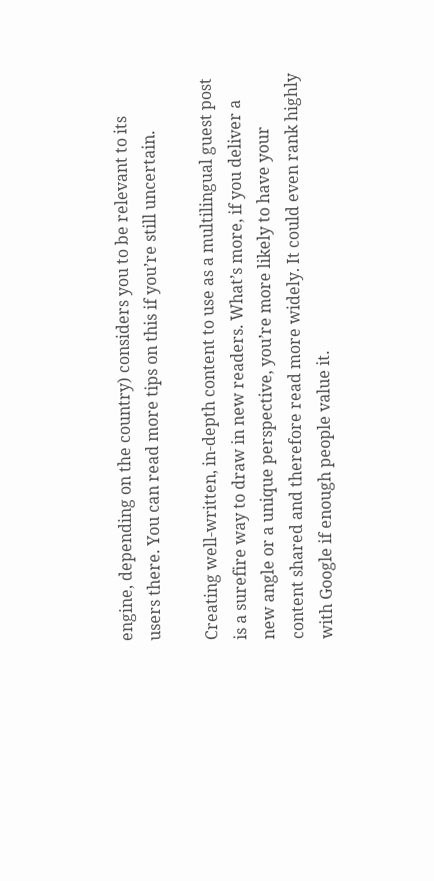engine, depending on the country) considers you to be relevant to its users there. You can read more tips on this if you’re still uncertain.

Creating well-written, in-depth content to use as a multilingual guest post is a surefire way to draw in new readers. What’s more, if you deliver a new angle or a unique perspective, you’re more likely to have your content shared and therefore read more widely. It could even rank highly with Google if enough people value it.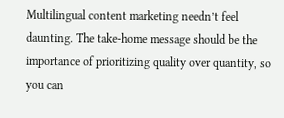Multilingual content marketing needn’t feel daunting. The take-home message should be the importance of prioritizing quality over quantity, so you can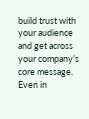build trust with your audience and get across your company’s core message. Even in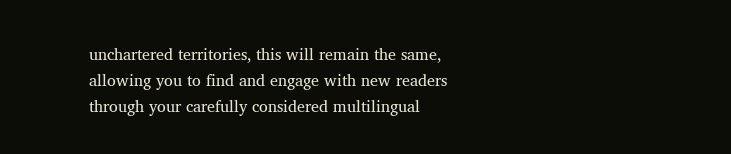unchartered territories, this will remain the same, allowing you to find and engage with new readers through your carefully considered multilingual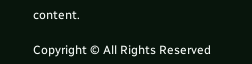content.

Copyright © All Rights Reserved